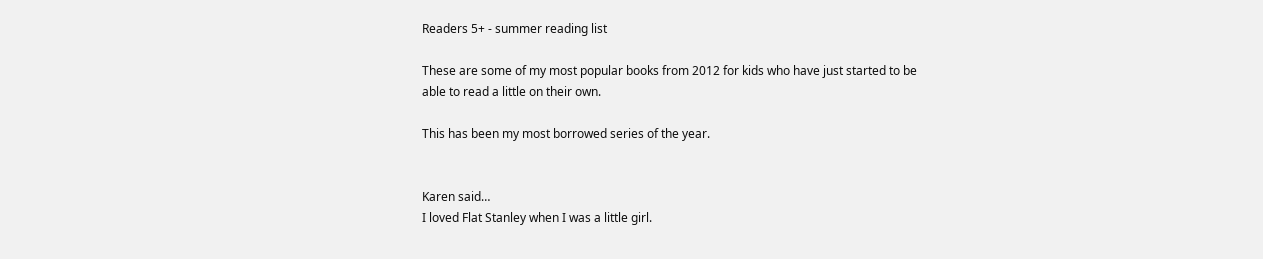Readers 5+ - summer reading list

These are some of my most popular books from 2012 for kids who have just started to be able to read a little on their own.

This has been my most borrowed series of the year.


Karen said…
I loved Flat Stanley when I was a little girl.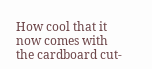How cool that it now comes with the cardboard cut-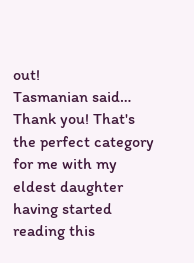out!
Tasmanian said…
Thank you! That's the perfect category for me with my eldest daughter having started reading this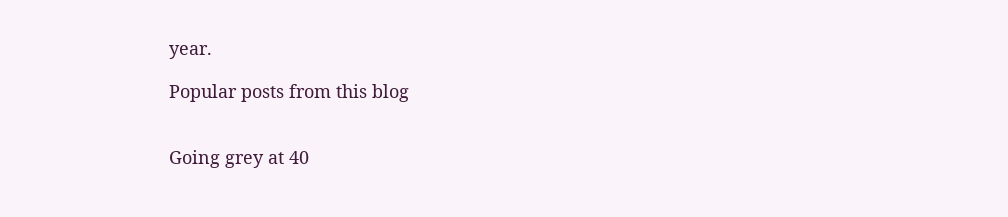year.

Popular posts from this blog


Going grey at 40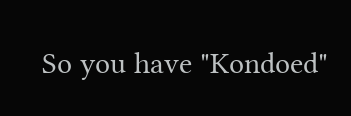So you have "Kondoed"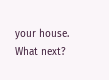your house. What next?